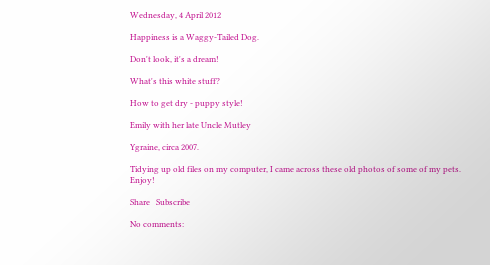Wednesday, 4 April 2012

Happiness is a Waggy-Tailed Dog.

Don't look, it's a dream!

What's this white stuff?

How to get dry - puppy style!

Emily with her late Uncle Mutley

Ygraine, circa 2007.

Tidying up old files on my computer, I came across these old photos of some of my pets.  Enjoy!

Share   Subscribe

No comments: